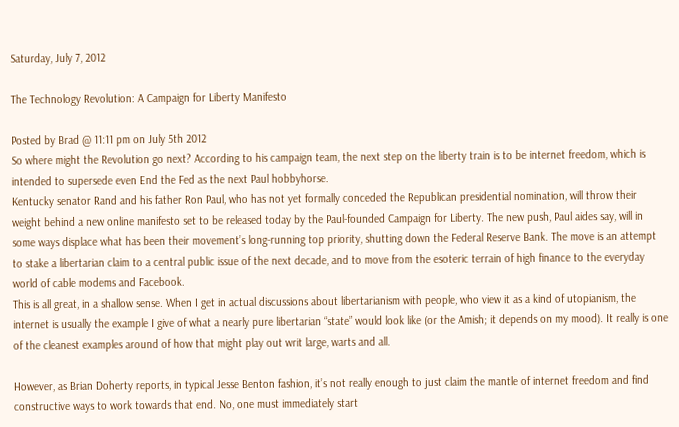Saturday, July 7, 2012

The Technology Revolution: A Campaign for Liberty Manifesto

Posted by Brad @ 11:11 pm on July 5th 2012
So where might the Revolution go next? According to his campaign team, the next step on the liberty train is to be internet freedom, which is intended to supersede even End the Fed as the next Paul hobbyhorse.
Kentucky senator Rand and his father Ron Paul, who has not yet formally conceded the Republican presidential nomination, will throw their weight behind a new online manifesto set to be released today by the Paul-founded Campaign for Liberty. The new push, Paul aides say, will in some ways displace what has been their movement’s long-running top priority, shutting down the Federal Reserve Bank. The move is an attempt to stake a libertarian claim to a central public issue of the next decade, and to move from the esoteric terrain of high finance to the everyday world of cable modems and Facebook.
This is all great, in a shallow sense. When I get in actual discussions about libertarianism with people, who view it as a kind of utopianism, the internet is usually the example I give of what a nearly pure libertarian “state” would look like (or the Amish; it depends on my mood). It really is one of the cleanest examples around of how that might play out writ large, warts and all.

However, as Brian Doherty reports, in typical Jesse Benton fashion, it’s not really enough to just claim the mantle of internet freedom and find constructive ways to work towards that end. No, one must immediately start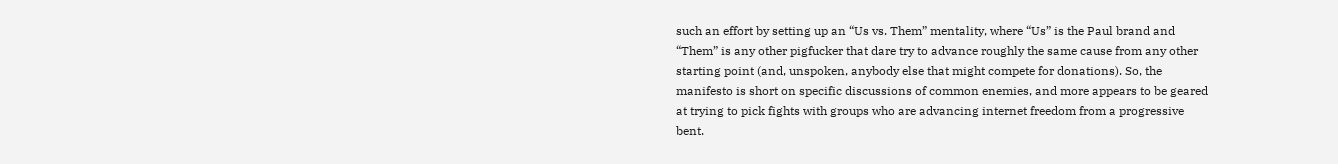such an effort by setting up an “Us vs. Them” mentality, where “Us” is the Paul brand and “Them” is any other pigfucker that dare try to advance roughly the same cause from any other starting point (and, unspoken, anybody else that might compete for donations). So, the manifesto is short on specific discussions of common enemies, and more appears to be geared at trying to pick fights with groups who are advancing internet freedom from a progressive bent.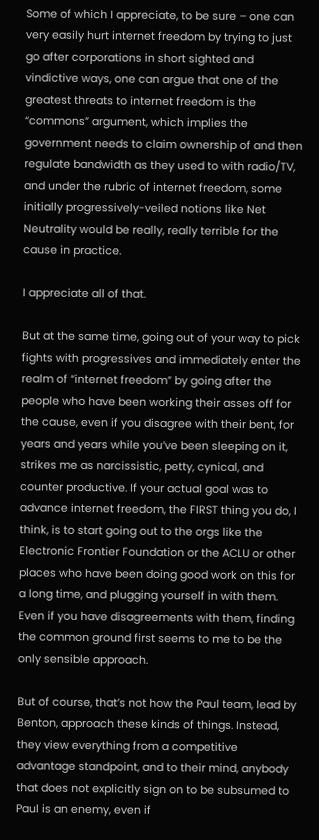Some of which I appreciate, to be sure – one can very easily hurt internet freedom by trying to just go after corporations in short sighted and vindictive ways, one can argue that one of the greatest threats to internet freedom is the “commons” argument, which implies the government needs to claim ownership of and then regulate bandwidth as they used to with radio/TV, and under the rubric of internet freedom, some initially progressively-veiled notions like Net Neutrality would be really, really terrible for the cause in practice.

I appreciate all of that.

But at the same time, going out of your way to pick fights with progressives and immediately enter the realm of “internet freedom” by going after the people who have been working their asses off for the cause, even if you disagree with their bent, for years and years while you’ve been sleeping on it, strikes me as narcissistic, petty, cynical, and counter productive. If your actual goal was to advance internet freedom, the FIRST thing you do, I think, is to start going out to the orgs like the Electronic Frontier Foundation or the ACLU or other places who have been doing good work on this for a long time, and plugging yourself in with them. Even if you have disagreements with them, finding the common ground first seems to me to be the only sensible approach.

But of course, that’s not how the Paul team, lead by Benton, approach these kinds of things. Instead, they view everything from a competitive advantage standpoint, and to their mind, anybody that does not explicitly sign on to be subsumed to Paul is an enemy, even if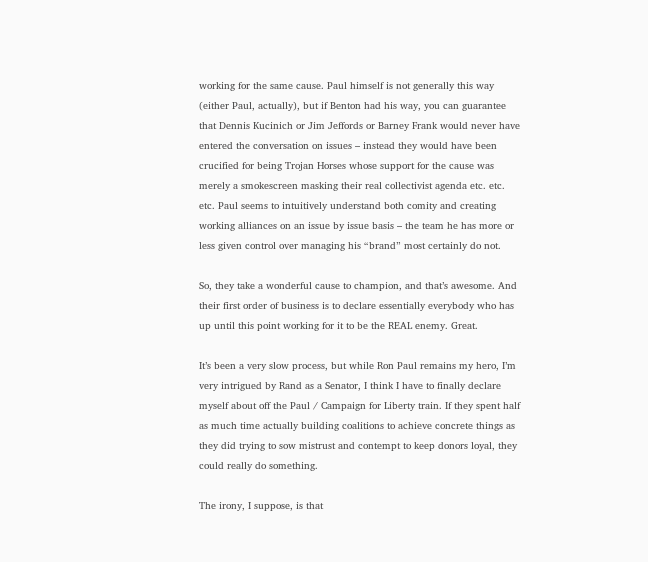working for the same cause. Paul himself is not generally this way (either Paul, actually), but if Benton had his way, you can guarantee that Dennis Kucinich or Jim Jeffords or Barney Frank would never have entered the conversation on issues – instead they would have been crucified for being Trojan Horses whose support for the cause was merely a smokescreen masking their real collectivist agenda etc. etc. etc. Paul seems to intuitively understand both comity and creating working alliances on an issue by issue basis – the team he has more or less given control over managing his “brand” most certainly do not.

So, they take a wonderful cause to champion, and that’s awesome. And their first order of business is to declare essentially everybody who has up until this point working for it to be the REAL enemy. Great.

It’s been a very slow process, but while Ron Paul remains my hero, I’m very intrigued by Rand as a Senator, I think I have to finally declare myself about off the Paul / Campaign for Liberty train. If they spent half as much time actually building coalitions to achieve concrete things as they did trying to sow mistrust and contempt to keep donors loyal, they could really do something.

The irony, I suppose, is that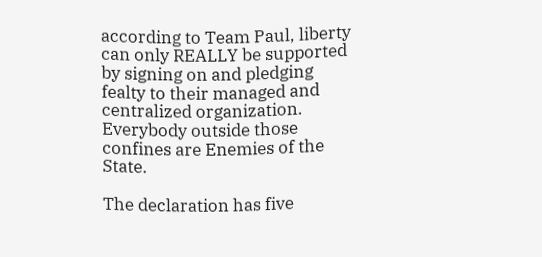according to Team Paul, liberty can only REALLY be supported by signing on and pledging fealty to their managed and centralized organization. Everybody outside those confines are Enemies of the State.

The declaration has five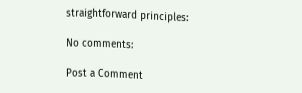straightforward principles:

No comments:

Post a Comment